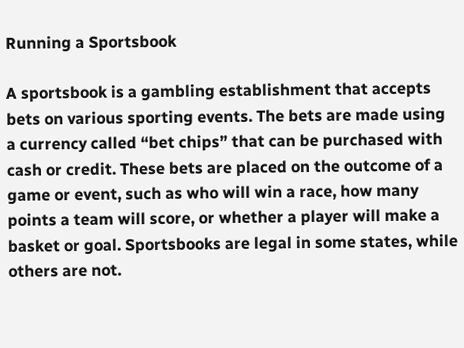Running a Sportsbook

A sportsbook is a gambling establishment that accepts bets on various sporting events. The bets are made using a currency called “bet chips” that can be purchased with cash or credit. These bets are placed on the outcome of a game or event, such as who will win a race, how many points a team will score, or whether a player will make a basket or goal. Sportsbooks are legal in some states, while others are not.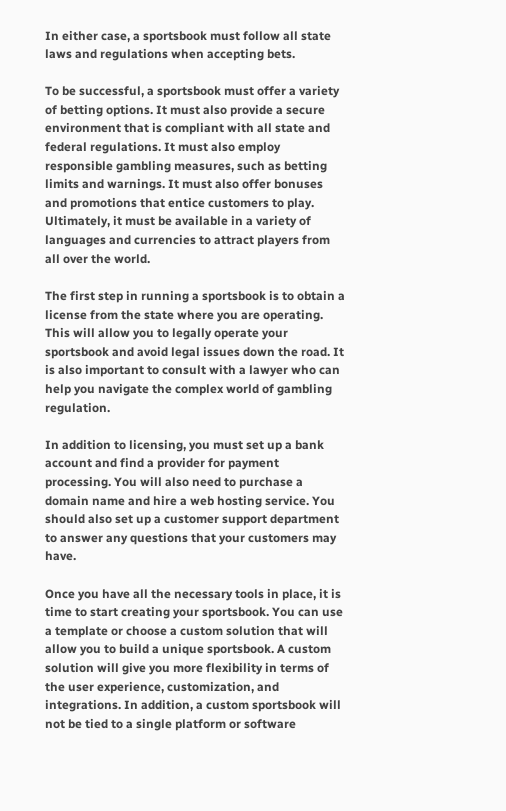In either case, a sportsbook must follow all state laws and regulations when accepting bets.

To be successful, a sportsbook must offer a variety of betting options. It must also provide a secure environment that is compliant with all state and federal regulations. It must also employ responsible gambling measures, such as betting limits and warnings. It must also offer bonuses and promotions that entice customers to play. Ultimately, it must be available in a variety of languages and currencies to attract players from all over the world.

The first step in running a sportsbook is to obtain a license from the state where you are operating. This will allow you to legally operate your sportsbook and avoid legal issues down the road. It is also important to consult with a lawyer who can help you navigate the complex world of gambling regulation.

In addition to licensing, you must set up a bank account and find a provider for payment processing. You will also need to purchase a domain name and hire a web hosting service. You should also set up a customer support department to answer any questions that your customers may have.

Once you have all the necessary tools in place, it is time to start creating your sportsbook. You can use a template or choose a custom solution that will allow you to build a unique sportsbook. A custom solution will give you more flexibility in terms of the user experience, customization, and integrations. In addition, a custom sportsbook will not be tied to a single platform or software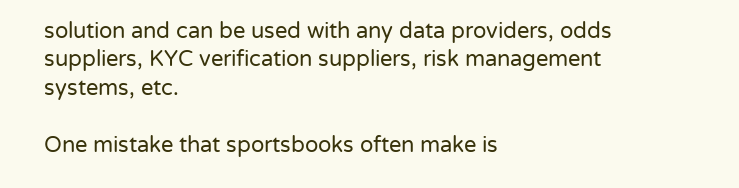solution and can be used with any data providers, odds suppliers, KYC verification suppliers, risk management systems, etc.

One mistake that sportsbooks often make is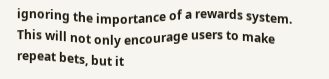ignoring the importance of a rewards system. This will not only encourage users to make repeat bets, but it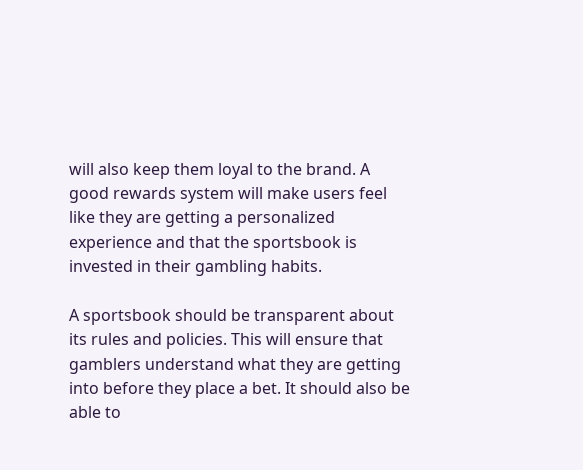will also keep them loyal to the brand. A good rewards system will make users feel like they are getting a personalized experience and that the sportsbook is invested in their gambling habits.

A sportsbook should be transparent about its rules and policies. This will ensure that gamblers understand what they are getting into before they place a bet. It should also be able to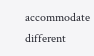accommodate different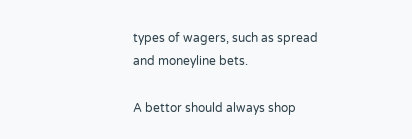types of wagers, such as spread and moneyline bets.

A bettor should always shop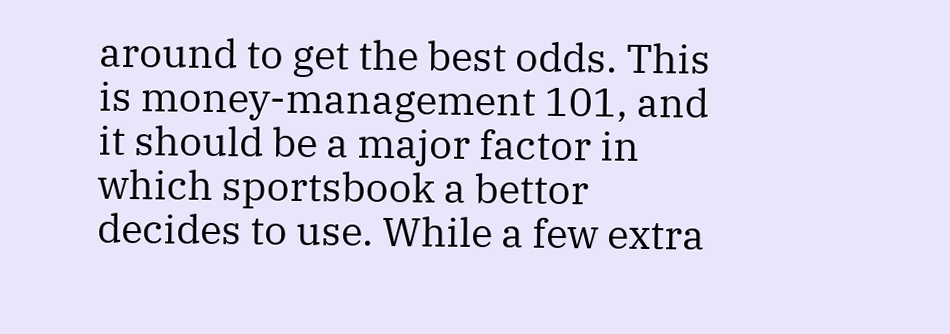around to get the best odds. This is money-management 101, and it should be a major factor in which sportsbook a bettor decides to use. While a few extra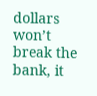dollars won’t break the bank, it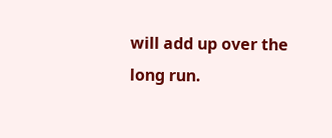will add up over the long run.